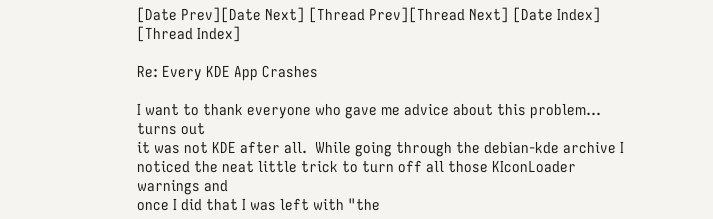[Date Prev][Date Next] [Thread Prev][Thread Next] [Date Index] [Thread Index]

Re: Every KDE App Crashes

I want to thank everyone who gave me advice about this problem...  turns out
it was not KDE after all.  While going through the debian-kde archive I
noticed the neat little trick to turn off all those KIconLoader warnings and
once I did that I was left with "the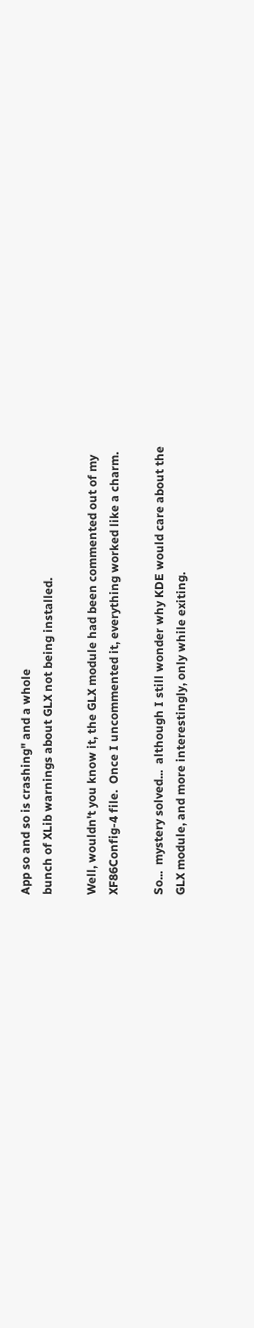App so and so is crashing" and a whole
bunch of XLib warnings about GLX not being installed.

Well, wouldn't you know it, the GLX module had been commented out of my
XF86Config-4 file.  Once I uncommented it, everything worked like a charm.

So...  mystery solved...  although I still wonder why KDE would care about the
GLX module, and more interestingly, only while exiting.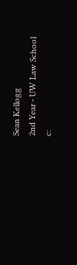Sean Kellogg
2nd Year - UW Law School
c: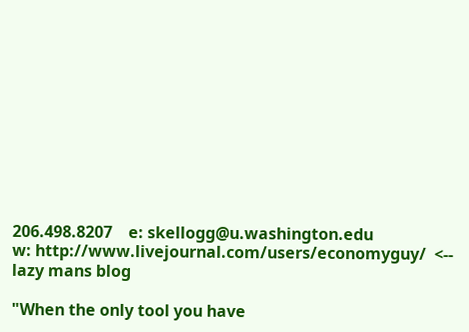206.498.8207    e: skellogg@u.washington.edu
w: http://www.livejournal.com/users/economyguy/  <-- lazy mans blog

"When the only tool you have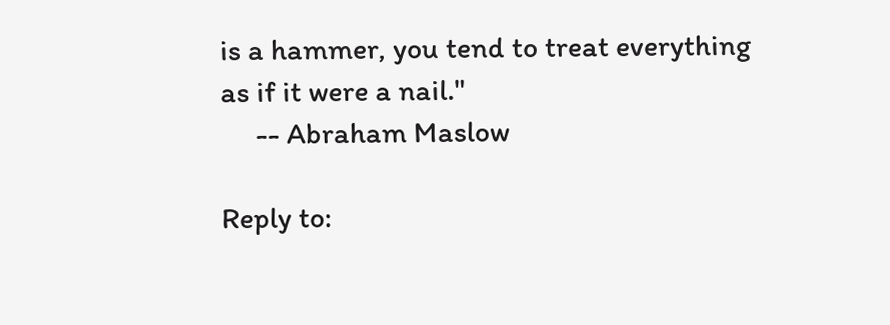is a hammer, you tend to treat everything
as if it were a nail."
     -- Abraham Maslow

Reply to: